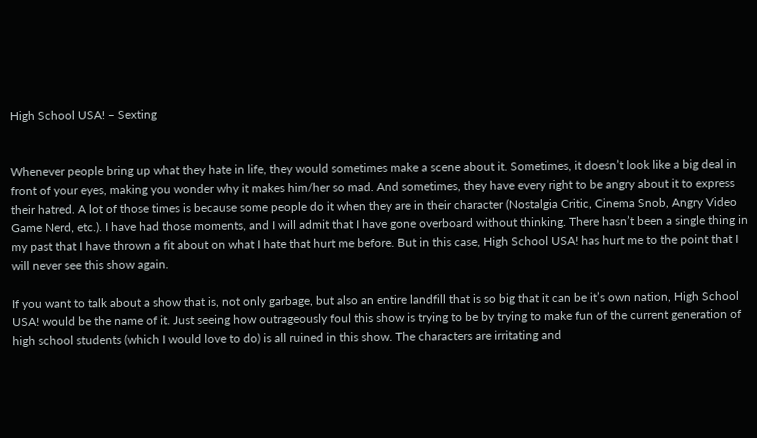High School USA! – Sexting


Whenever people bring up what they hate in life, they would sometimes make a scene about it. Sometimes, it doesn’t look like a big deal in front of your eyes, making you wonder why it makes him/her so mad. And sometimes, they have every right to be angry about it to express their hatred. A lot of those times is because some people do it when they are in their character (Nostalgia Critic, Cinema Snob, Angry Video Game Nerd, etc.). I have had those moments, and I will admit that I have gone overboard without thinking. There hasn’t been a single thing in my past that I have thrown a fit about on what I hate that hurt me before. But in this case, High School USA! has hurt me to the point that I will never see this show again.

If you want to talk about a show that is, not only garbage, but also an entire landfill that is so big that it can be it’s own nation, High School USA! would be the name of it. Just seeing how outrageously foul this show is trying to be by trying to make fun of the current generation of high school students (which I would love to do) is all ruined in this show. The characters are irritating and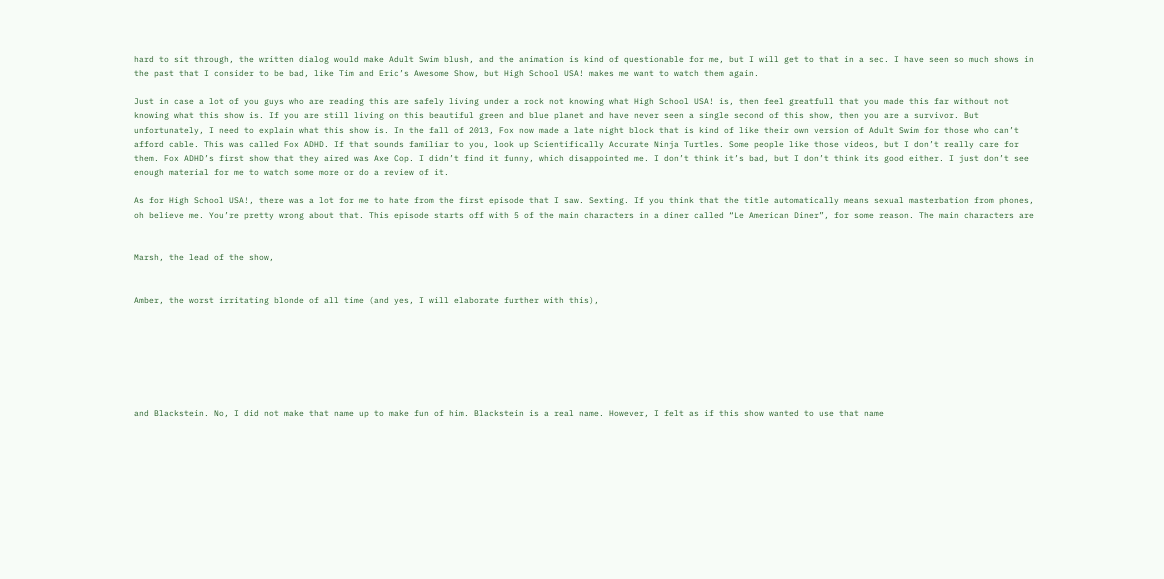hard to sit through, the written dialog would make Adult Swim blush, and the animation is kind of questionable for me, but I will get to that in a sec. I have seen so much shows in the past that I consider to be bad, like Tim and Eric’s Awesome Show, but High School USA! makes me want to watch them again.

Just in case a lot of you guys who are reading this are safely living under a rock not knowing what High School USA! is, then feel greatfull that you made this far without not knowing what this show is. If you are still living on this beautiful green and blue planet and have never seen a single second of this show, then you are a survivor. But unfortunately, I need to explain what this show is. In the fall of 2013, Fox now made a late night block that is kind of like their own version of Adult Swim for those who can’t afford cable. This was called Fox ADHD. If that sounds familiar to you, look up Scientifically Accurate Ninja Turtles. Some people like those videos, but I don’t really care for them. Fox ADHD’s first show that they aired was Axe Cop. I didn’t find it funny, which disappointed me. I don’t think it’s bad, but I don’t think its good either. I just don’t see enough material for me to watch some more or do a review of it.

As for High School USA!, there was a lot for me to hate from the first episode that I saw. Sexting. If you think that the title automatically means sexual masterbation from phones, oh believe me. You’re pretty wrong about that. This episode starts off with 5 of the main characters in a diner called “Le American Diner”, for some reason. The main characters are


Marsh, the lead of the show,


Amber, the worst irritating blonde of all time (and yes, I will elaborate further with this),







and Blackstein. No, I did not make that name up to make fun of him. Blackstein is a real name. However, I felt as if this show wanted to use that name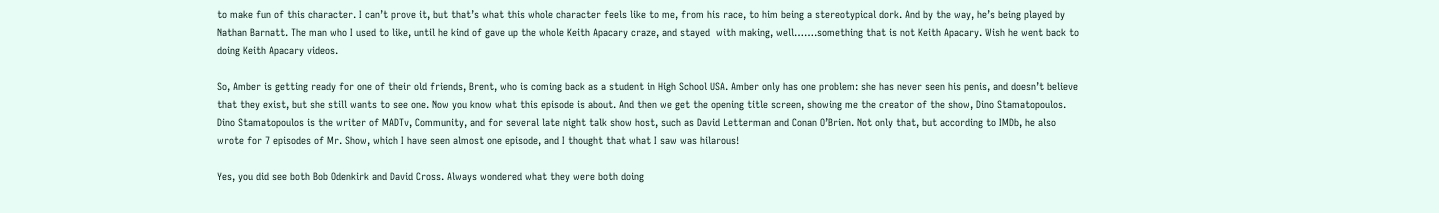to make fun of this character. I can’t prove it, but that’s what this whole character feels like to me, from his race, to him being a stereotypical dork. And by the way, he’s being played by Nathan Barnatt. The man who I used to like, until he kind of gave up the whole Keith Apacary craze, and stayed  with making, well…….something that is not Keith Apacary. Wish he went back to doing Keith Apacary videos.

So, Amber is getting ready for one of their old friends, Brent, who is coming back as a student in High School USA. Amber only has one problem: she has never seen his penis, and doesn’t believe that they exist, but she still wants to see one. Now you know what this episode is about. And then we get the opening title screen, showing me the creator of the show, Dino Stamatopoulos. Dino Stamatopoulos is the writer of MADTv, Community, and for several late night talk show host, such as David Letterman and Conan O’Brien. Not only that, but according to IMDb, he also wrote for 7 episodes of Mr. Show, which I have seen almost one episode, and I thought that what I saw was hilarous!

Yes, you did see both Bob Odenkirk and David Cross. Always wondered what they were both doing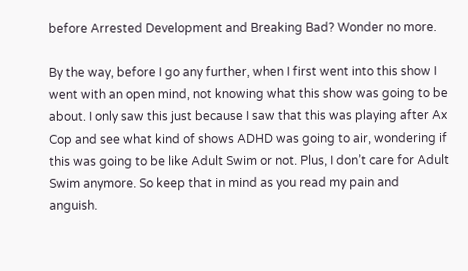before Arrested Development and Breaking Bad? Wonder no more.

By the way, before I go any further, when I first went into this show I went with an open mind, not knowing what this show was going to be about. I only saw this just because I saw that this was playing after Ax Cop and see what kind of shows ADHD was going to air, wondering if this was going to be like Adult Swim or not. Plus, I don’t care for Adult Swim anymore. So keep that in mind as you read my pain and anguish.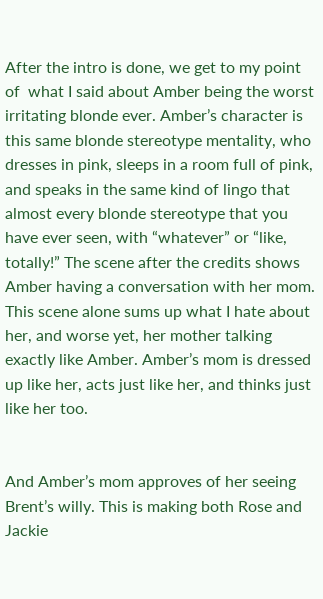After the intro is done, we get to my point of  what I said about Amber being the worst irritating blonde ever. Amber’s character is this same blonde stereotype mentality, who dresses in pink, sleeps in a room full of pink, and speaks in the same kind of lingo that almost every blonde stereotype that you have ever seen, with “whatever” or “like, totally!” The scene after the credits shows Amber having a conversation with her mom. This scene alone sums up what I hate about her, and worse yet, her mother talking exactly like Amber. Amber’s mom is dressed up like her, acts just like her, and thinks just like her too.


And Amber’s mom approves of her seeing Brent’s willy. This is making both Rose and Jackie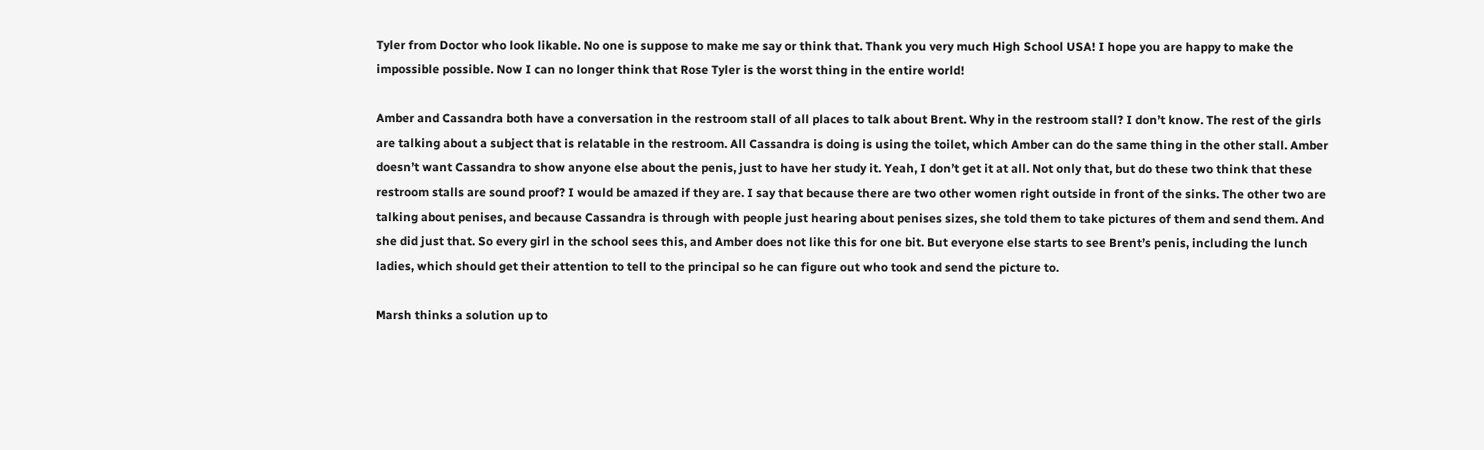Tyler from Doctor who look likable. No one is suppose to make me say or think that. Thank you very much High School USA! I hope you are happy to make the impossible possible. Now I can no longer think that Rose Tyler is the worst thing in the entire world!

Amber and Cassandra both have a conversation in the restroom stall of all places to talk about Brent. Why in the restroom stall? I don’t know. The rest of the girls are talking about a subject that is relatable in the restroom. All Cassandra is doing is using the toilet, which Amber can do the same thing in the other stall. Amber doesn’t want Cassandra to show anyone else about the penis, just to have her study it. Yeah, I don’t get it at all. Not only that, but do these two think that these restroom stalls are sound proof? I would be amazed if they are. I say that because there are two other women right outside in front of the sinks. The other two are talking about penises, and because Cassandra is through with people just hearing about penises sizes, she told them to take pictures of them and send them. And she did just that. So every girl in the school sees this, and Amber does not like this for one bit. But everyone else starts to see Brent’s penis, including the lunch ladies, which should get their attention to tell to the principal so he can figure out who took and send the picture to.

Marsh thinks a solution up to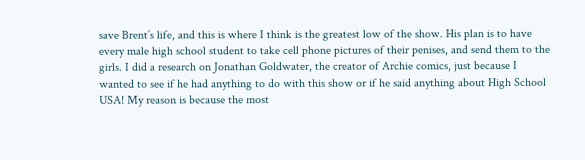save Brent’s life, and this is where I think is the greatest low of the show. His plan is to have every male high school student to take cell phone pictures of their penises, and send them to the girls. I did a research on Jonathan Goldwater, the creator of Archie comics, just because I wanted to see if he had anything to do with this show or if he said anything about High School USA! My reason is because the most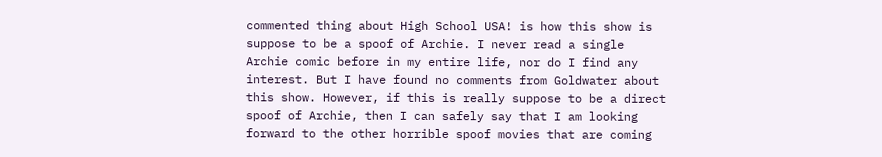commented thing about High School USA! is how this show is suppose to be a spoof of Archie. I never read a single Archie comic before in my entire life, nor do I find any interest. But I have found no comments from Goldwater about this show. However, if this is really suppose to be a direct spoof of Archie, then I can safely say that I am looking forward to the other horrible spoof movies that are coming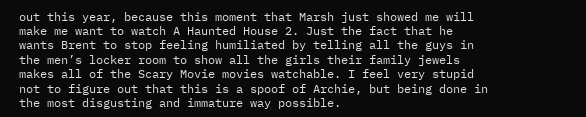out this year, because this moment that Marsh just showed me will make me want to watch A Haunted House 2. Just the fact that he wants Brent to stop feeling humiliated by telling all the guys in the men’s locker room to show all the girls their family jewels makes all of the Scary Movie movies watchable. I feel very stupid not to figure out that this is a spoof of Archie, but being done in the most disgusting and immature way possible.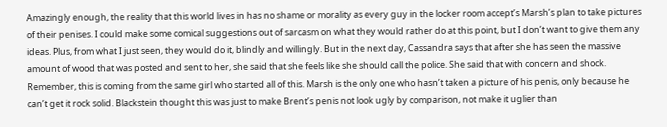Amazingly enough, the reality that this world lives in has no shame or morality as every guy in the locker room accept’s Marsh’s plan to take pictures of their penises. I could make some comical suggestions out of sarcasm on what they would rather do at this point, but I don’t want to give them any ideas. Plus, from what I just seen, they would do it, blindly and willingly. But in the next day, Cassandra says that after she has seen the massive amount of wood that was posted and sent to her, she said that she feels like she should call the police. She said that with concern and shock. Remember, this is coming from the same girl who started all of this. Marsh is the only one who hasn’t taken a picture of his penis, only because he can’t get it rock solid. Blackstein thought this was just to make Brent’s penis not look ugly by comparison, not make it uglier than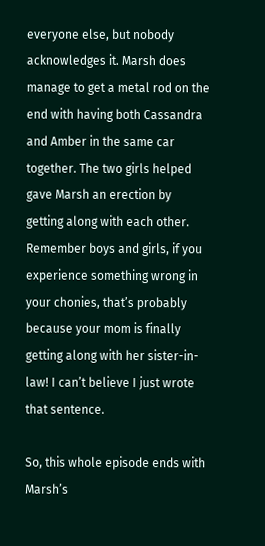everyone else, but nobody acknowledges it. Marsh does manage to get a metal rod on the end with having both Cassandra and Amber in the same car together. The two girls helped gave Marsh an erection by getting along with each other. Remember boys and girls, if you experience something wrong in your chonies, that’s probably because your mom is finally getting along with her sister-in-law! I can’t believe I just wrote that sentence.

So, this whole episode ends with Marsh’s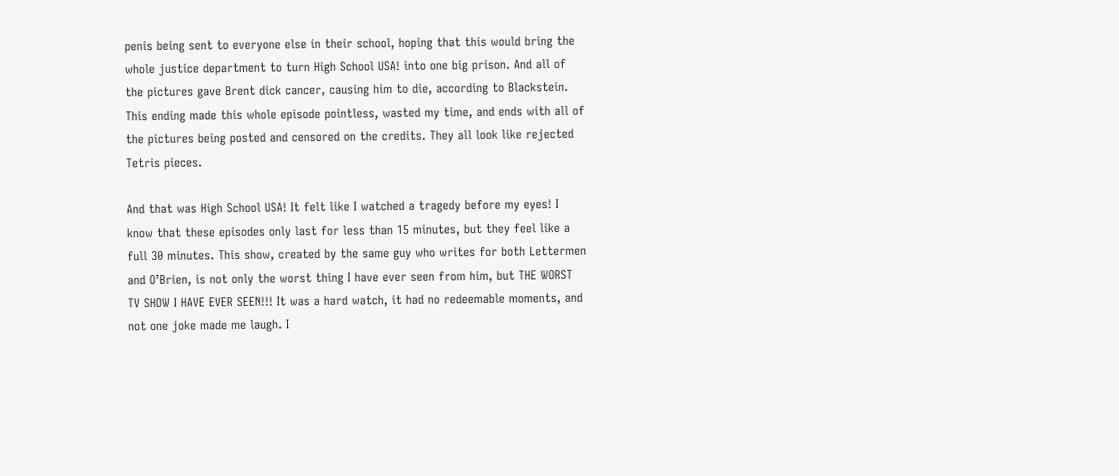penis being sent to everyone else in their school, hoping that this would bring the whole justice department to turn High School USA! into one big prison. And all of the pictures gave Brent dick cancer, causing him to die, according to Blackstein. This ending made this whole episode pointless, wasted my time, and ends with all of the pictures being posted and censored on the credits. They all look like rejected Tetris pieces.

And that was High School USA! It felt like I watched a tragedy before my eyes! I know that these episodes only last for less than 15 minutes, but they feel like a full 30 minutes. This show, created by the same guy who writes for both Lettermen and O’Brien, is not only the worst thing I have ever seen from him, but THE WORST TV SHOW I HAVE EVER SEEN!!! It was a hard watch, it had no redeemable moments, and not one joke made me laugh. I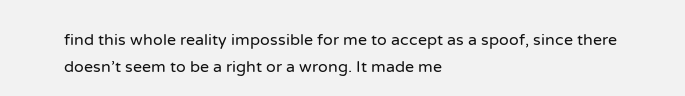find this whole reality impossible for me to accept as a spoof, since there doesn’t seem to be a right or a wrong. It made me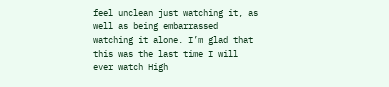feel unclean just watching it, as well as being embarrassed watching it alone. I’m glad that this was the last time I will ever watch High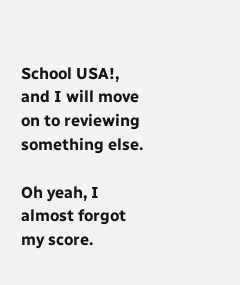School USA!, and I will move on to reviewing something else.

Oh yeah, I almost forgot my score.